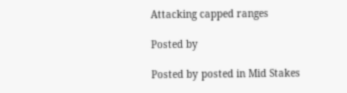Attacking capped ranges

Posted by

Posted by posted in Mid Stakes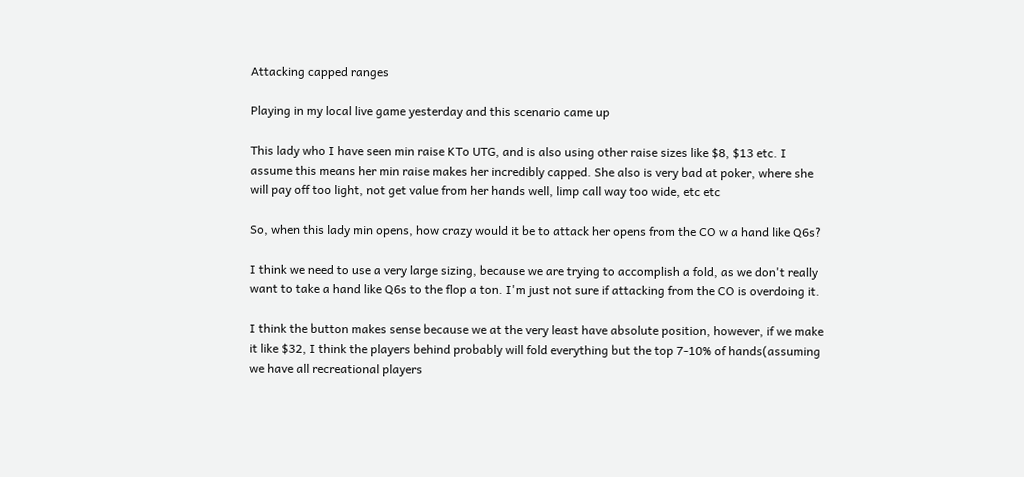Attacking capped ranges

Playing in my local live game yesterday and this scenario came up

This lady who I have seen min raise KTo UTG, and is also using other raise sizes like $8, $13 etc. I assume this means her min raise makes her incredibly capped. She also is very bad at poker, where she will pay off too light, not get value from her hands well, limp call way too wide, etc etc

So, when this lady min opens, how crazy would it be to attack her opens from the CO w a hand like Q6s?

I think we need to use a very large sizing, because we are trying to accomplish a fold, as we don't really want to take a hand like Q6s to the flop a ton. I'm just not sure if attacking from the CO is overdoing it.

I think the button makes sense because we at the very least have absolute position, however, if we make it like $32, I think the players behind probably will fold everything but the top 7-10% of hands(assuming we have all recreational players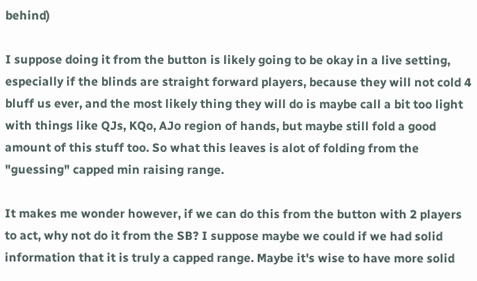behind)

I suppose doing it from the button is likely going to be okay in a live setting, especially if the blinds are straight forward players, because they will not cold 4 bluff us ever, and the most likely thing they will do is maybe call a bit too light with things like QJs, KQo, AJo region of hands, but maybe still fold a good amount of this stuff too. So what this leaves is alot of folding from the "guessing" capped min raising range.

It makes me wonder however, if we can do this from the button with 2 players to act, why not do it from the SB? I suppose maybe we could if we had solid information that it is truly a capped range. Maybe it's wise to have more solid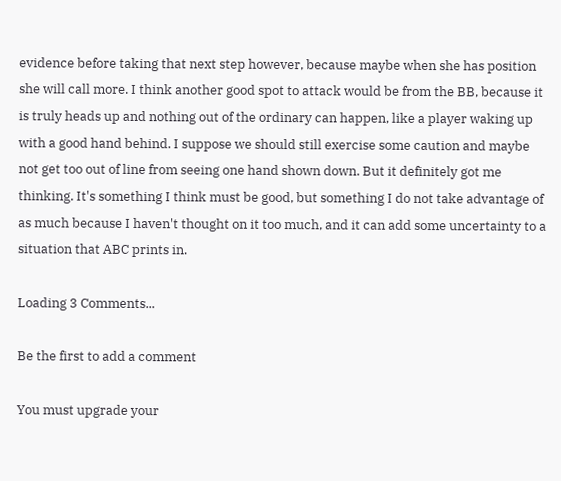evidence before taking that next step however, because maybe when she has position she will call more. I think another good spot to attack would be from the BB, because it is truly heads up and nothing out of the ordinary can happen, like a player waking up with a good hand behind. I suppose we should still exercise some caution and maybe not get too out of line from seeing one hand shown down. But it definitely got me thinking. It's something I think must be good, but something I do not take advantage of as much because I haven't thought on it too much, and it can add some uncertainty to a situation that ABC prints in.

Loading 3 Comments...

Be the first to add a comment

You must upgrade your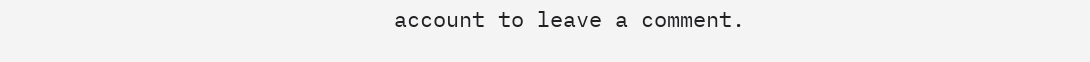account to leave a comment.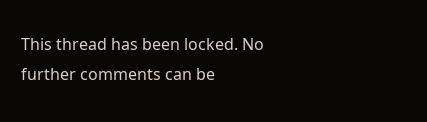This thread has been locked. No further comments can be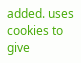added. uses cookies to give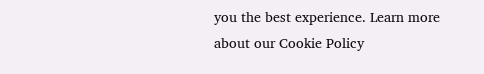you the best experience. Learn more about our Cookie Policy